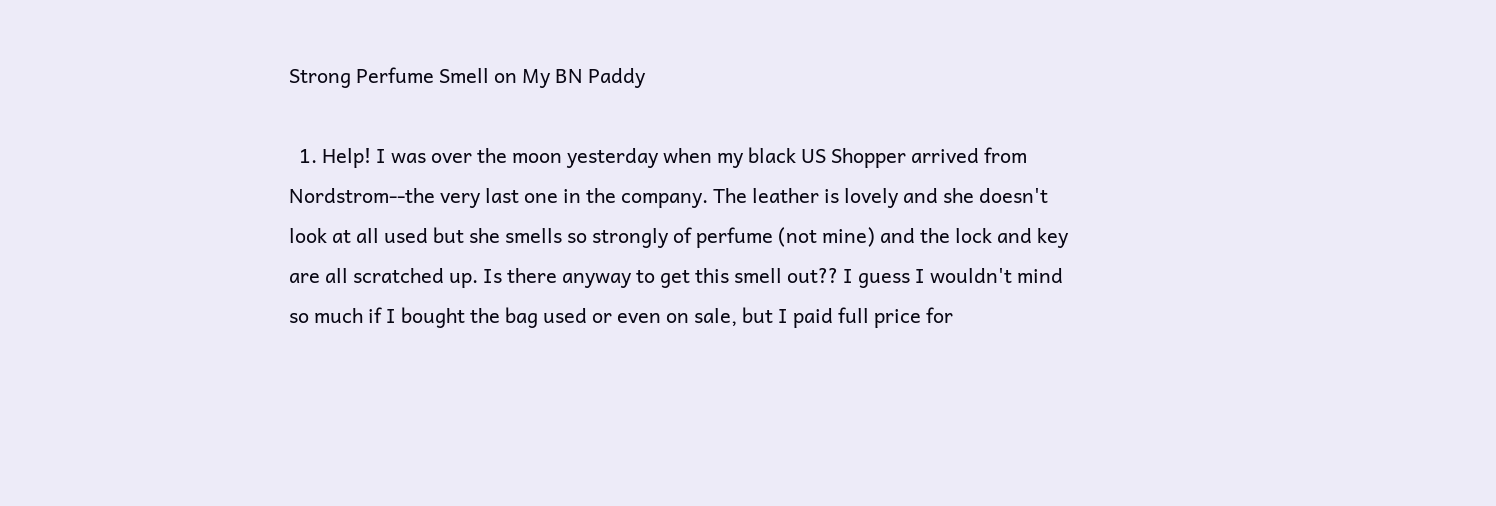Strong Perfume Smell on My BN Paddy

  1. Help! I was over the moon yesterday when my black US Shopper arrived from Nordstrom--the very last one in the company. The leather is lovely and she doesn't look at all used but she smells so strongly of perfume (not mine) and the lock and key are all scratched up. Is there anyway to get this smell out?? I guess I wouldn't mind so much if I bought the bag used or even on sale, but I paid full price for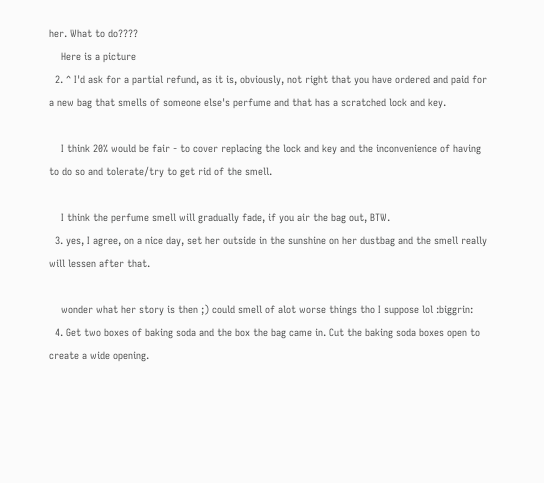her. What to do????
    Here is a picture
  2. ^ I'd ask for a partial refund, as it is, obviously, not right that you have ordered and paid for a new bag that smells of someone else's perfume and that has a scratched lock and key.

    I think 20% would be fair - to cover replacing the lock and key and the inconvenience of having to do so and tolerate/try to get rid of the smell.

    I think the perfume smell will gradually fade, if you air the bag out, BTW.
  3. yes, I agree, on a nice day, set her outside in the sunshine on her dustbag and the smell really will lessen after that.

    wonder what her story is then ;) could smell of alot worse things tho I suppose lol :biggrin:
  4. Get two boxes of baking soda and the box the bag came in. Cut the baking soda boxes open to create a wide opening.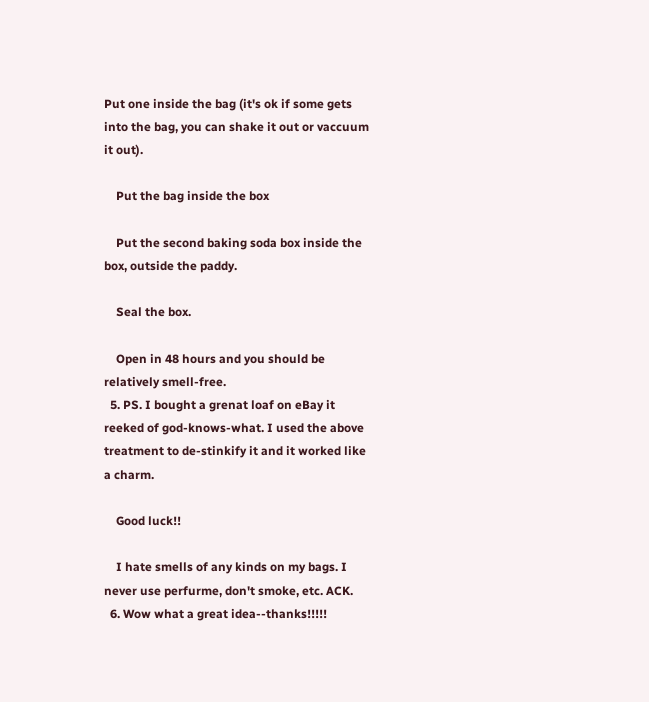Put one inside the bag (it's ok if some gets into the bag, you can shake it out or vaccuum it out).

    Put the bag inside the box

    Put the second baking soda box inside the box, outside the paddy.

    Seal the box.

    Open in 48 hours and you should be relatively smell-free.
  5. PS. I bought a grenat loaf on eBay it reeked of god-knows-what. I used the above treatment to de-stinkify it and it worked like a charm.

    Good luck!!

    I hate smells of any kinds on my bags. I never use perfurme, don't smoke, etc. ACK.
  6. Wow what a great idea--thanks!!!!!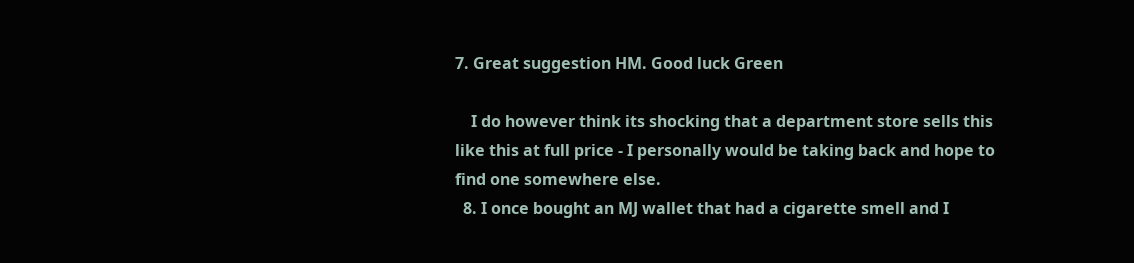7. Great suggestion HM. Good luck Green

    I do however think its shocking that a department store sells this like this at full price - I personally would be taking back and hope to find one somewhere else.
  8. I once bought an MJ wallet that had a cigarette smell and I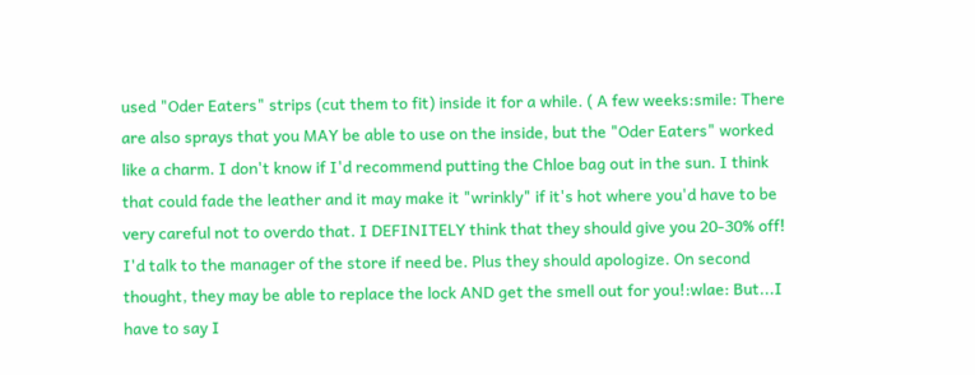used "Oder Eaters" strips (cut them to fit) inside it for a while. ( A few weeks:smile: There are also sprays that you MAY be able to use on the inside, but the "Oder Eaters" worked like a charm. I don't know if I'd recommend putting the Chloe bag out in the sun. I think that could fade the leather and it may make it "wrinkly" if it's hot where you'd have to be very careful not to overdo that. I DEFINITELY think that they should give you 20-30% off! I'd talk to the manager of the store if need be. Plus they should apologize. On second thought, they may be able to replace the lock AND get the smell out for you!:wlae: But...I have to say I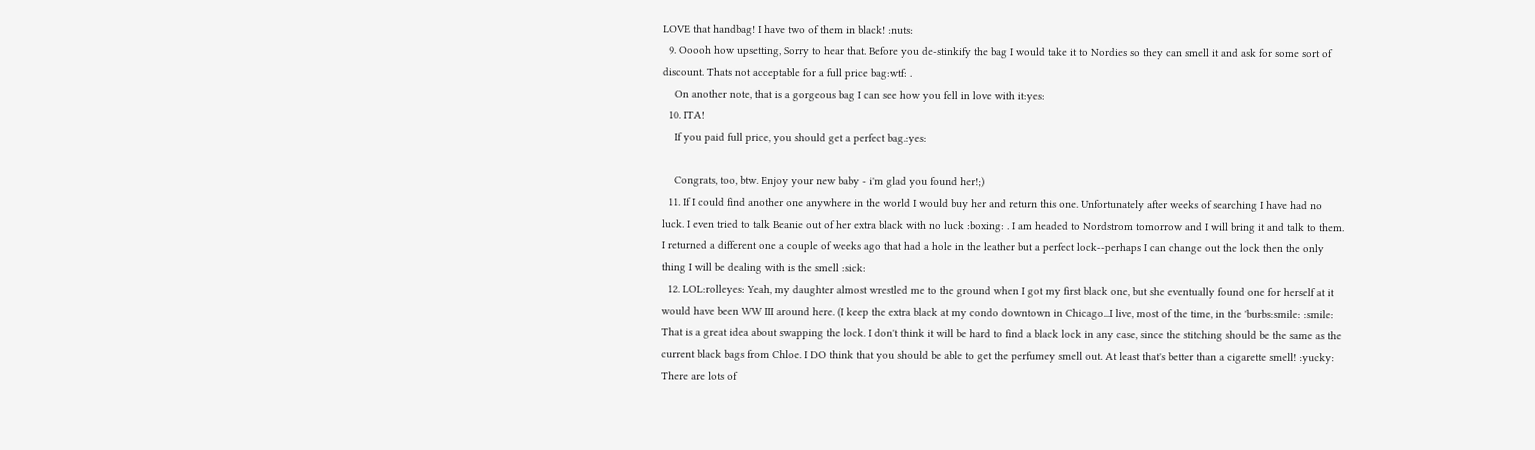LOVE that handbag! I have two of them in black! :nuts:
  9. Ooooh how upsetting, Sorry to hear that. Before you de-stinkify the bag I would take it to Nordies so they can smell it and ask for some sort of discount. Thats not acceptable for a full price bag:wtf: .
    On another note, that is a gorgeous bag I can see how you fell in love with it:yes:
  10. ITA!
    If you paid full price, you should get a perfect bag.:yes:

    Congrats, too, btw. Enjoy your new baby - i'm glad you found her!;)
  11. If I could find another one anywhere in the world I would buy her and return this one. Unfortunately after weeks of searching I have had no luck. I even tried to talk Beanie out of her extra black with no luck :boxing: . I am headed to Nordstrom tomorrow and I will bring it and talk to them. I returned a different one a couple of weeks ago that had a hole in the leather but a perfect lock--perhaps I can change out the lock then the only thing I will be dealing with is the smell :sick:
  12. LOL:rolleyes: Yeah, my daughter almost wrestled me to the ground when I got my first black one, but she eventually found one for herself at it would have been WW III around here. (I keep the extra black at my condo downtown in Chicago...I live, most of the time, in the 'burbs:smile: :smile: That is a great idea about swapping the lock. I don't think it will be hard to find a black lock in any case, since the stitching should be the same as the current black bags from Chloe. I DO think that you should be able to get the perfumey smell out. At least that's better than a cigarette smell! :yucky: There are lots of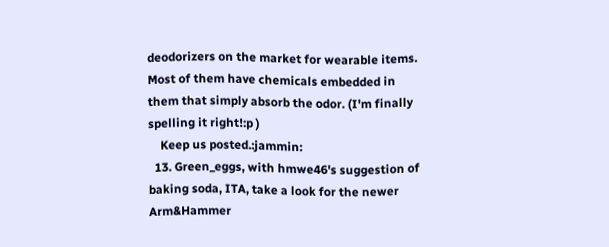deodorizers on the market for wearable items. Most of them have chemicals embedded in them that simply absorb the odor. (I'm finally spelling it right!:p )
    Keep us posted.:jammin:
  13. Green_eggs, with hmwe46's suggestion of baking soda, ITA, take a look for the newer Arm&Hammer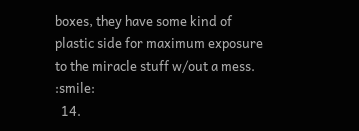boxes, they have some kind of plastic side for maximum exposure to the miracle stuff w/out a mess. :smile:
  14.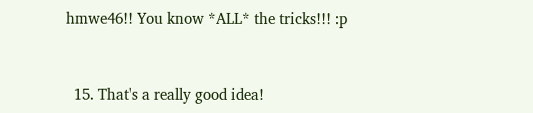hmwe46!! You know *ALL* the tricks!!! :p


  15. That's a really good idea!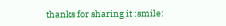thanks for sharing it :smile: